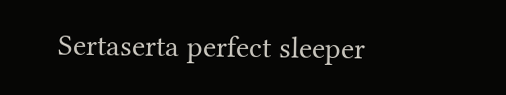Sertaserta perfect sleeper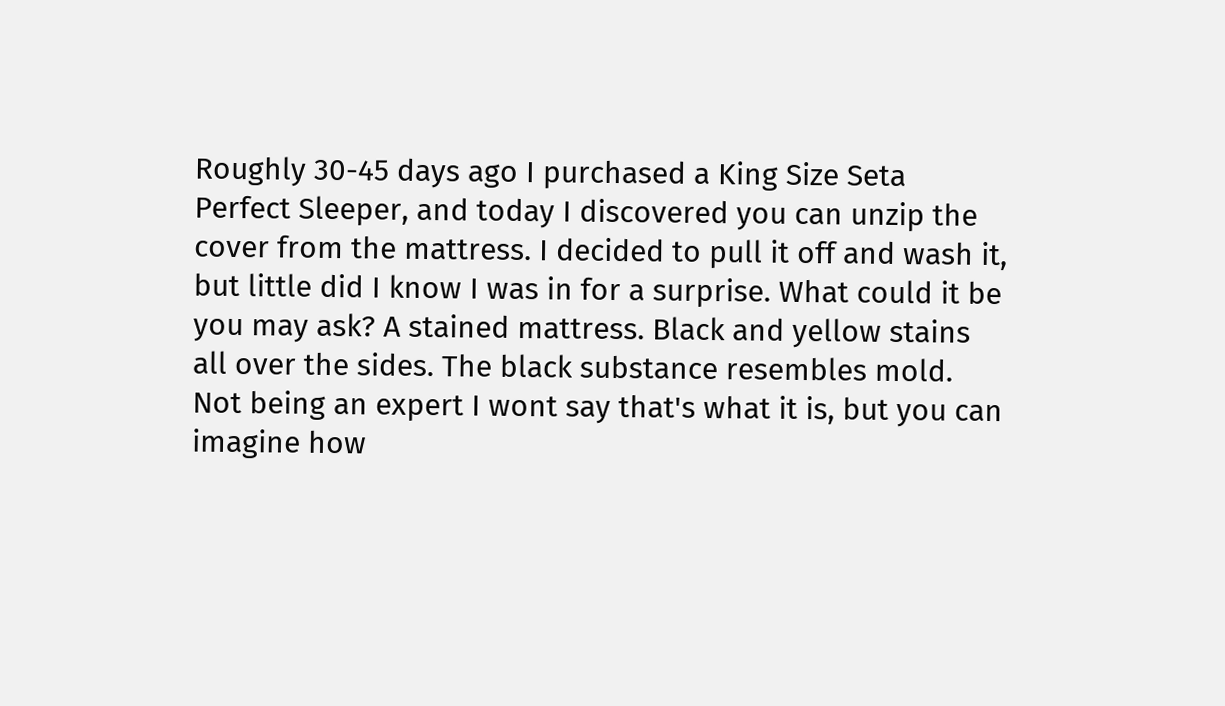Roughly 30-45 days ago I purchased a King Size Seta Perfect Sleeper, and today I discovered you can unzip the cover from the mattress. I decided to pull it off and wash it, but little did I know I was in for a surprise. What could it be you may ask? A stained mattress. Black and yellow stains all over the sides. The black substance resembles mold. Not being an expert I wont say that's what it is, but you can imagine how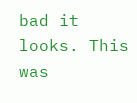bad it looks. This was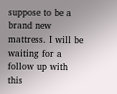suppose to be a brand new mattress. I will be waiting for a follow up with this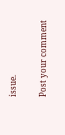issue.

Post your comment